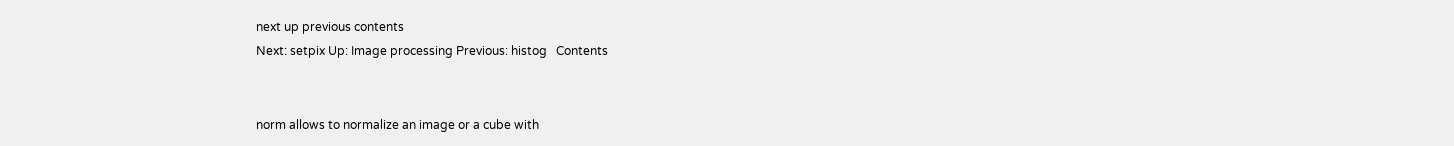next up previous contents
Next: setpix Up: Image processing Previous: histog   Contents


norm allows to normalize an image or a cube with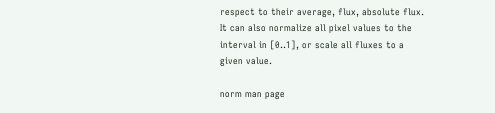respect to their average, flux, absolute flux. It can also normalize all pixel values to the interval in [0..1], or scale all fluxes to a given value.

norm man page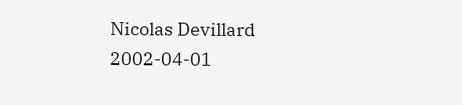Nicolas Devillard 2002-04-01